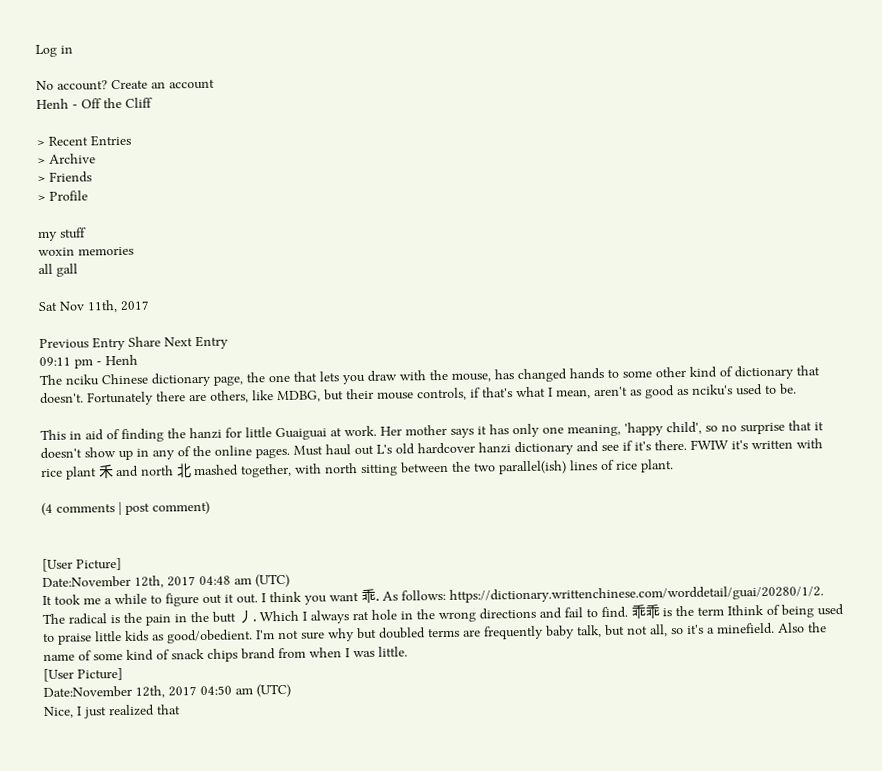Log in

No account? Create an account
Henh - Off the Cliff

> Recent Entries
> Archive
> Friends
> Profile

my stuff
woxin memories
all gall

Sat Nov 11th, 2017

Previous Entry Share Next Entry
09:11 pm - Henh
The nciku Chinese dictionary page, the one that lets you draw with the mouse, has changed hands to some other kind of dictionary that doesn't. Fortunately there are others, like MDBG, but their mouse controls, if that's what I mean, aren't as good as nciku's used to be.

This in aid of finding the hanzi for little Guaiguai at work. Her mother says it has only one meaning, 'happy child', so no surprise that it doesn't show up in any of the online pages. Must haul out L's old hardcover hanzi dictionary and see if it's there. FWIW it's written with rice plant 禾 and north 北 mashed together, with north sitting between the two parallel(ish) lines of rice plant.

(4 comments | post comment)


[User Picture]
Date:November 12th, 2017 04:48 am (UTC)
It took me a while to figure out it out. I think you want 乖. As follows: https://dictionary.writtenchinese.com/worddetail/guai/20280/1/2. The radical is the pain in the butt 丿. Which I always rat hole in the wrong directions and fail to find. 乖乖 is the term Ithink of being used to praise little kids as good/obedient. I'm not sure why but doubled terms are frequently baby talk, but not all, so it's a minefield. Also the name of some kind of snack chips brand from when I was little.
[User Picture]
Date:November 12th, 2017 04:50 am (UTC)
Nice, I just realized that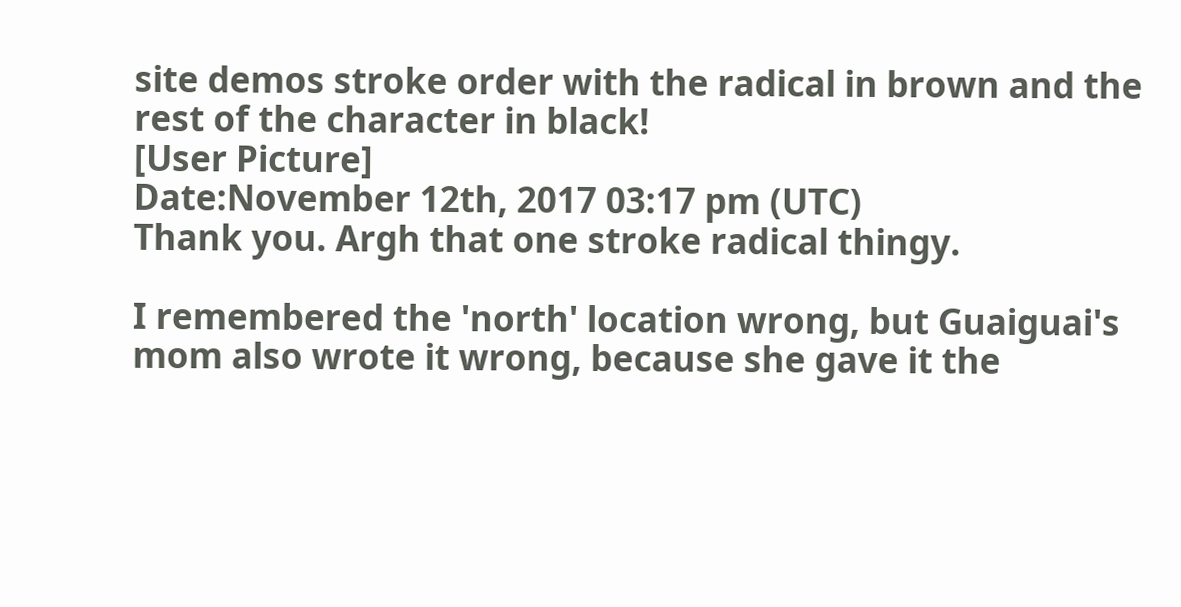site demos stroke order with the radical in brown and the rest of the character in black!
[User Picture]
Date:November 12th, 2017 03:17 pm (UTC)
Thank you. Argh that one stroke radical thingy.

I remembered the 'north' location wrong, but Guaiguai's mom also wrote it wrong, because she gave it the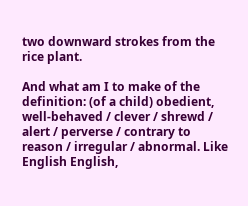two downward strokes from the rice plant.

And what am I to make of the definition: (of a child) obedient, well-behaved / clever / shrewd / alert / perverse / contrary to reason / irregular / abnormal. Like English English,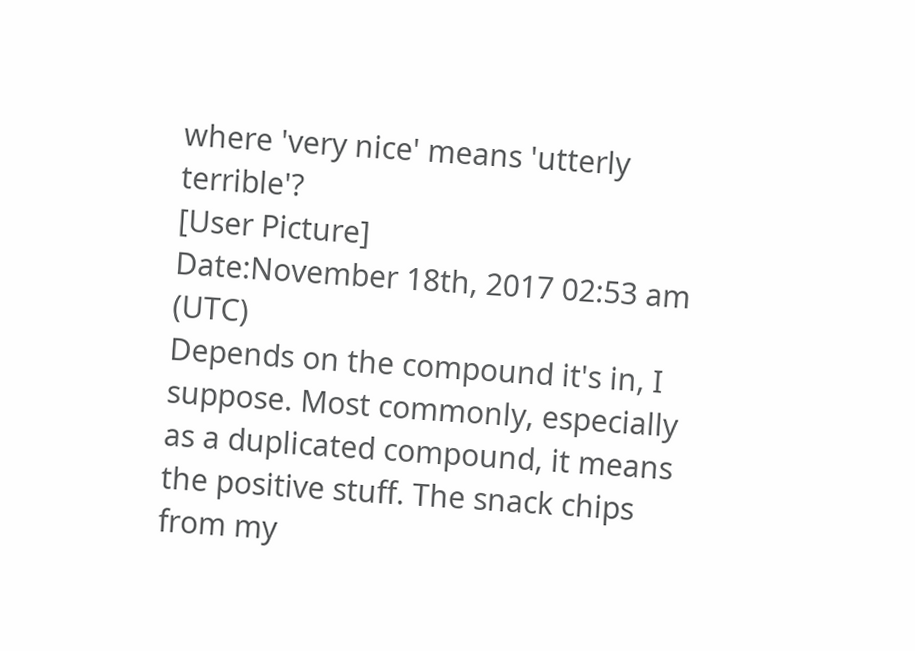where 'very nice' means 'utterly terrible'?
[User Picture]
Date:November 18th, 2017 02:53 am (UTC)
Depends on the compound it's in, I suppose. Most commonly, especially as a duplicated compound, it means the positive stuff. The snack chips from my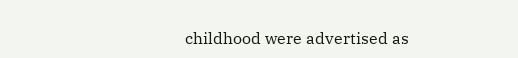childhood were advertised as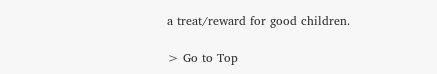a treat/reward for good children.

> Go to Top